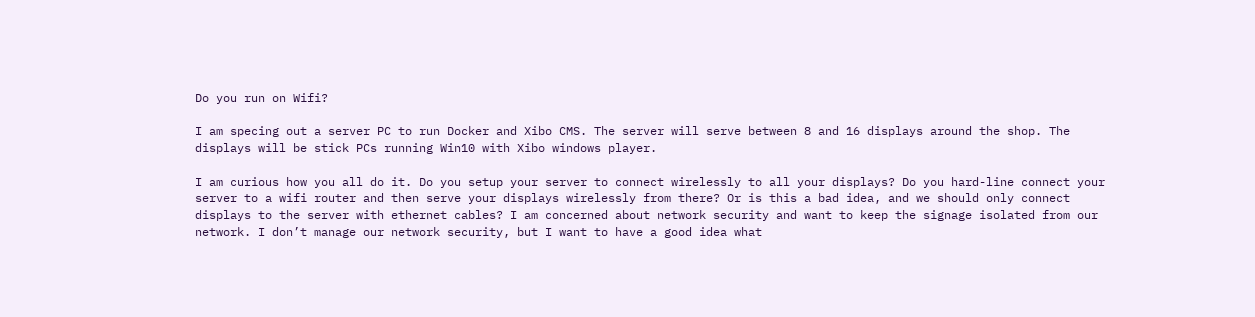Do you run on Wifi?

I am specing out a server PC to run Docker and Xibo CMS. The server will serve between 8 and 16 displays around the shop. The displays will be stick PCs running Win10 with Xibo windows player.

I am curious how you all do it. Do you setup your server to connect wirelessly to all your displays? Do you hard-line connect your server to a wifi router and then serve your displays wirelessly from there? Or is this a bad idea, and we should only connect displays to the server with ethernet cables? I am concerned about network security and want to keep the signage isolated from our network. I don’t manage our network security, but I want to have a good idea what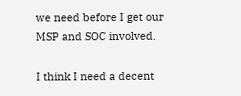we need before I get our MSP and SOC involved.

I think I need a decent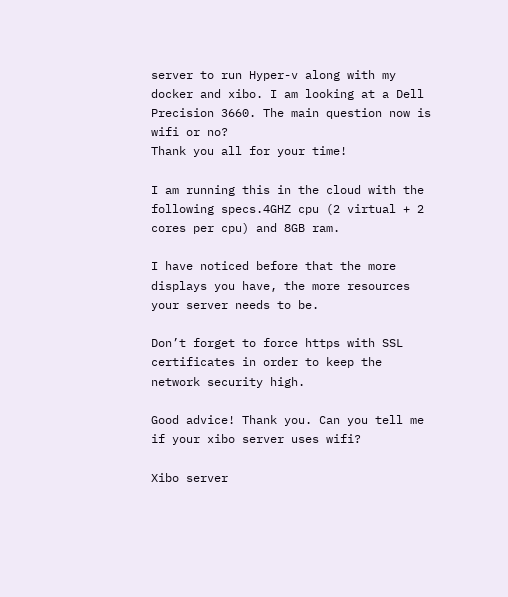server to run Hyper-v along with my docker and xibo. I am looking at a Dell Precision 3660. The main question now is wifi or no?
Thank you all for your time!

I am running this in the cloud with the following specs.4GHZ cpu (2 virtual + 2 cores per cpu) and 8GB ram.

I have noticed before that the more displays you have, the more resources your server needs to be.

Don’t forget to force https with SSL certificates in order to keep the network security high.

Good advice! Thank you. Can you tell me if your xibo server uses wifi?

Xibo server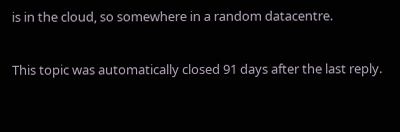is in the cloud, so somewhere in a random datacentre.

This topic was automatically closed 91 days after the last reply.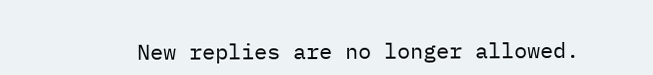New replies are no longer allowed.